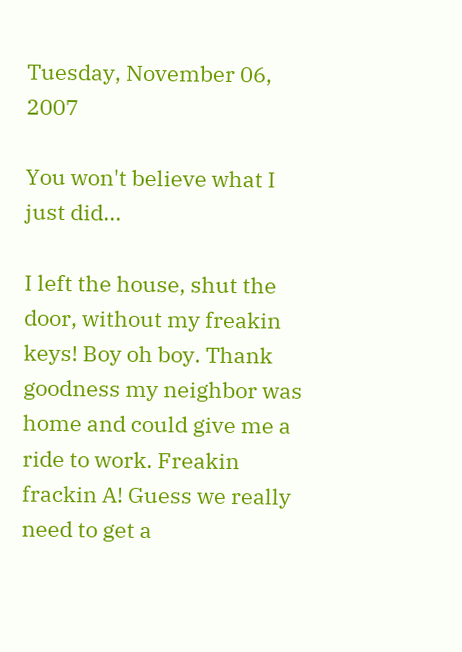Tuesday, November 06, 2007

You won't believe what I just did...

I left the house, shut the door, without my freakin keys! Boy oh boy. Thank goodness my neighbor was home and could give me a ride to work. Freakin frackin A! Guess we really need to get a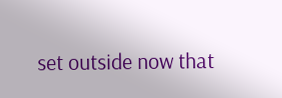set outside now that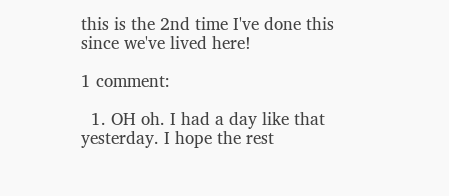this is the 2nd time I've done this since we've lived here!

1 comment:

  1. OH oh. I had a day like that yesterday. I hope the rest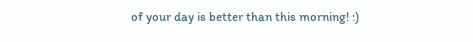of your day is better than this morning! :)